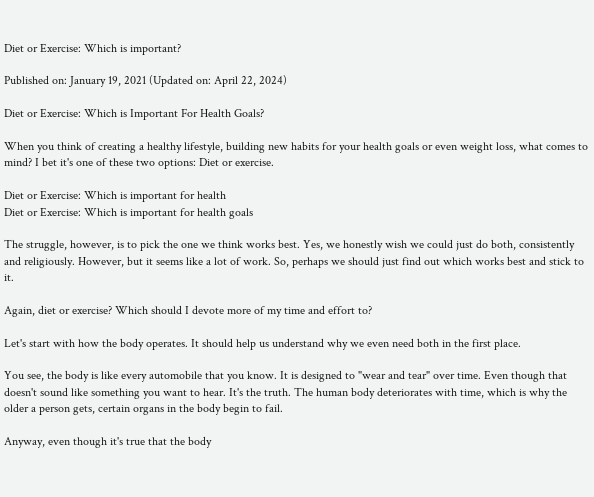Diet or Exercise: Which is important?

Published on: January 19, 2021 (Updated on: April 22, 2024)

Diet or Exercise: Which is Important For Health Goals?

When you think of creating a healthy lifestyle, building new habits for your health goals or even weight loss, what comes to mind? I bet it's one of these two options: Diet or exercise.

Diet or Exercise: Which is important for health
Diet or Exercise: Which is important for health goals

The struggle, however, is to pick the one we think works best. Yes, we honestly wish we could just do both, consistently and religiously. However, but it seems like a lot of work. So, perhaps we should just find out which works best and stick to it.

Again, diet or exercise? Which should I devote more of my time and effort to?

Let's start with how the body operates. It should help us understand why we even need both in the first place.

You see, the body is like every automobile that you know. It is designed to "wear and tear" over time. Even though that doesn't sound like something you want to hear. It's the truth. The human body deteriorates with time, which is why the older a person gets, certain organs in the body begin to fail.

Anyway, even though it's true that the body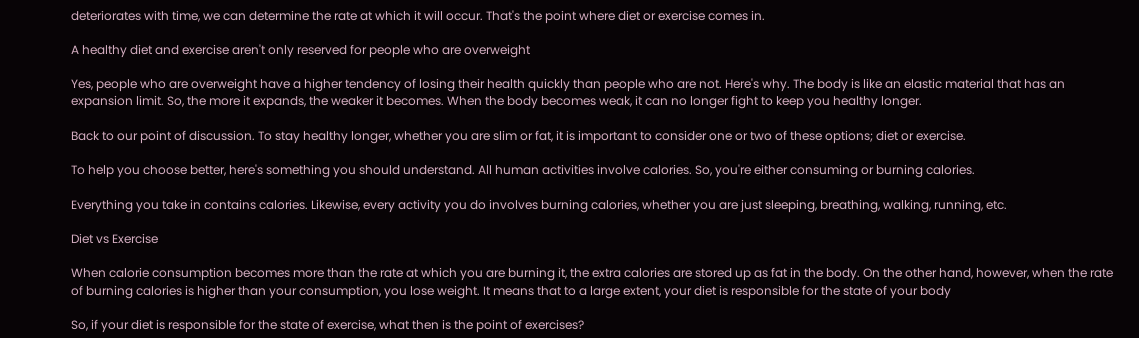deteriorates with time, we can determine the rate at which it will occur. That's the point where diet or exercise comes in.

A healthy diet and exercise aren't only reserved for people who are overweight

Yes, people who are overweight have a higher tendency of losing their health quickly than people who are not. Here's why. The body is like an elastic material that has an expansion limit. So, the more it expands, the weaker it becomes. When the body becomes weak, it can no longer fight to keep you healthy longer.

Back to our point of discussion. To stay healthy longer, whether you are slim or fat, it is important to consider one or two of these options; diet or exercise.

To help you choose better, here's something you should understand. All human activities involve calories. So, you're either consuming or burning calories.

Everything you take in contains calories. Likewise, every activity you do involves burning calories, whether you are just sleeping, breathing, walking, running, etc.

Diet vs Exercise

When calorie consumption becomes more than the rate at which you are burning it, the extra calories are stored up as fat in the body. On the other hand, however, when the rate of burning calories is higher than your consumption, you lose weight. It means that to a large extent, your diet is responsible for the state of your body

So, if your diet is responsible for the state of exercise, what then is the point of exercises?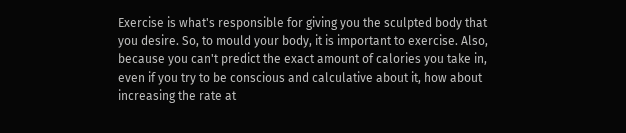Exercise is what's responsible for giving you the sculpted body that you desire. So, to mould your body, it is important to exercise. Also, because you can't predict the exact amount of calories you take in, even if you try to be conscious and calculative about it, how about increasing the rate at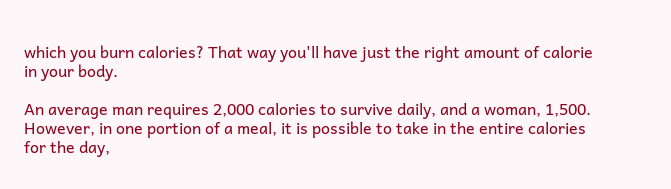which you burn calories? That way you'll have just the right amount of calorie in your body.

An average man requires 2,000 calories to survive daily, and a woman, 1,500. However, in one portion of a meal, it is possible to take in the entire calories for the day,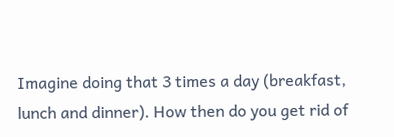Imagine doing that 3 times a day (breakfast, lunch and dinner). How then do you get rid of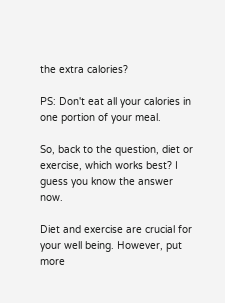the extra calories?

PS: Don't eat all your calories in one portion of your meal.

So, back to the question, diet or exercise, which works best? I guess you know the answer now.

Diet and exercise are crucial for your well being. However, put more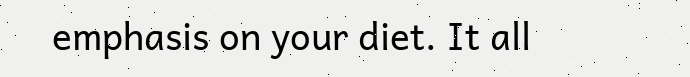emphasis on your diet. It all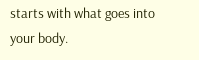starts with what goes into your body.